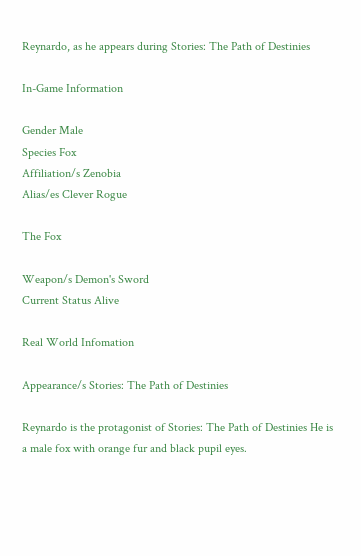Reynardo, as he appears during Stories: The Path of Destinies

In-Game Information

Gender Male
Species Fox
Affiliation/s Zenobia
Alias/es Clever Rogue

The Fox

Weapon/s Demon's Sword
Current Status Alive

Real World Infomation

Appearance/s Stories: The Path of Destinies

Reynardo is the protagonist of Stories: The Path of Destinies He is a male fox with orange fur and black pupil eyes.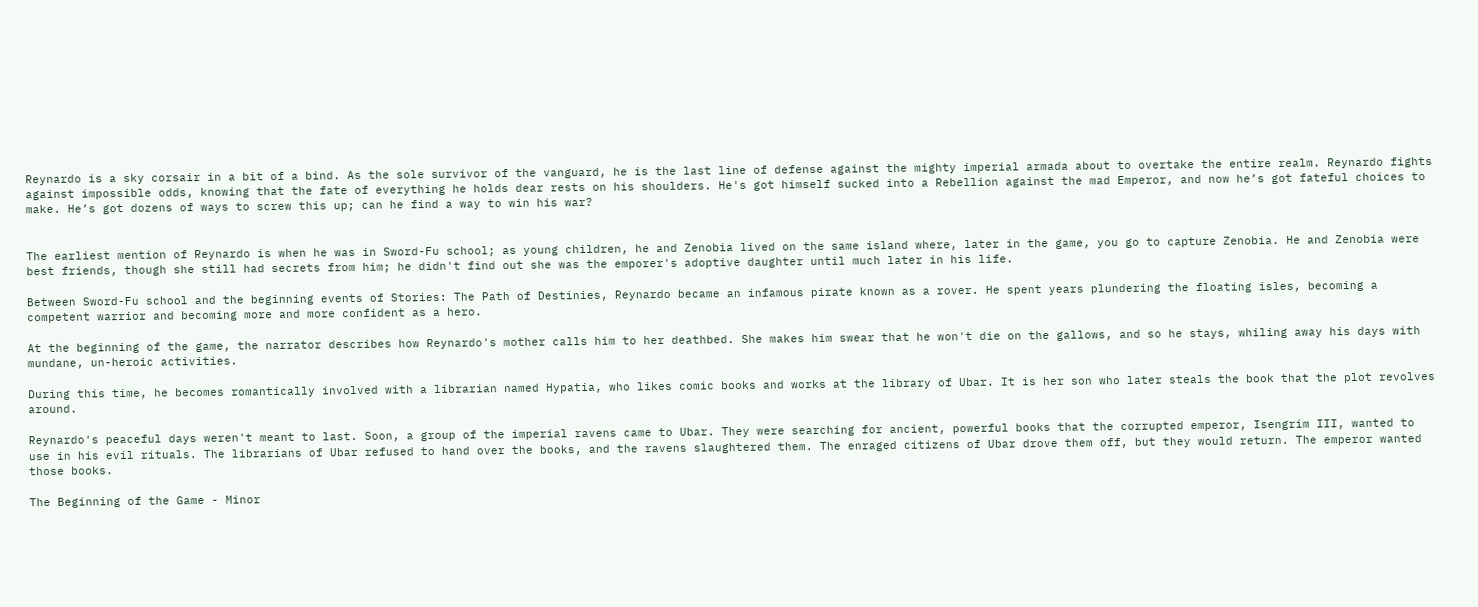Reynardo is a sky corsair in a bit of a bind. As the sole survivor of the vanguard, he is the last line of defense against the mighty imperial armada about to overtake the entire realm. Reynardo fights against impossible odds, knowing that the fate of everything he holds dear rests on his shoulders. He's got himself sucked into a Rebellion against the mad Emperor, and now he’s got fateful choices to make. He’s got dozens of ways to screw this up; can he find a way to win his war?


The earliest mention of Reynardo is when he was in Sword-Fu school; as young children, he and Zenobia lived on the same island where, later in the game, you go to capture Zenobia. He and Zenobia were best friends, though she still had secrets from him; he didn't find out she was the emporer's adoptive daughter until much later in his life.

Between Sword-Fu school and the beginning events of Stories: The Path of Destinies, Reynardo became an infamous pirate known as a rover. He spent years plundering the floating isles, becoming a competent warrior and becoming more and more confident as a hero.

At the beginning of the game, the narrator describes how Reynardo's mother calls him to her deathbed. She makes him swear that he won't die on the gallows, and so he stays, whiling away his days with mundane, un-heroic activities.

During this time, he becomes romantically involved with a librarian named Hypatia, who likes comic books and works at the library of Ubar. It is her son who later steals the book that the plot revolves around.

Reynardo's peaceful days weren't meant to last. Soon, a group of the imperial ravens came to Ubar. They were searching for ancient, powerful books that the corrupted emperor, Isengrim III, wanted to use in his evil rituals. The librarians of Ubar refused to hand over the books, and the ravens slaughtered them. The enraged citizens of Ubar drove them off, but they would return. The emperor wanted those books.

The Beginning of the Game - Minor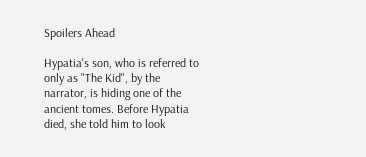Spoilers Ahead

Hypatia's son, who is referred to only as "The Kid", by the narrator, is hiding one of the ancient tomes. Before Hypatia died, she told him to look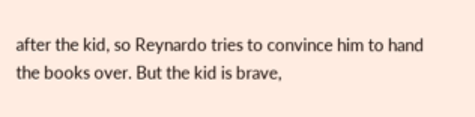after the kid, so Reynardo tries to convince him to hand the books over. But the kid is brave,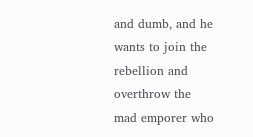and dumb, and he wants to join the rebellion and overthrow the mad emporer who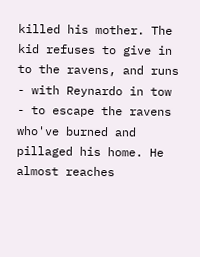killed his mother. The kid refuses to give in to the ravens, and runs - with Reynardo in tow - to escape the ravens who've burned and pillaged his home. He almost reaches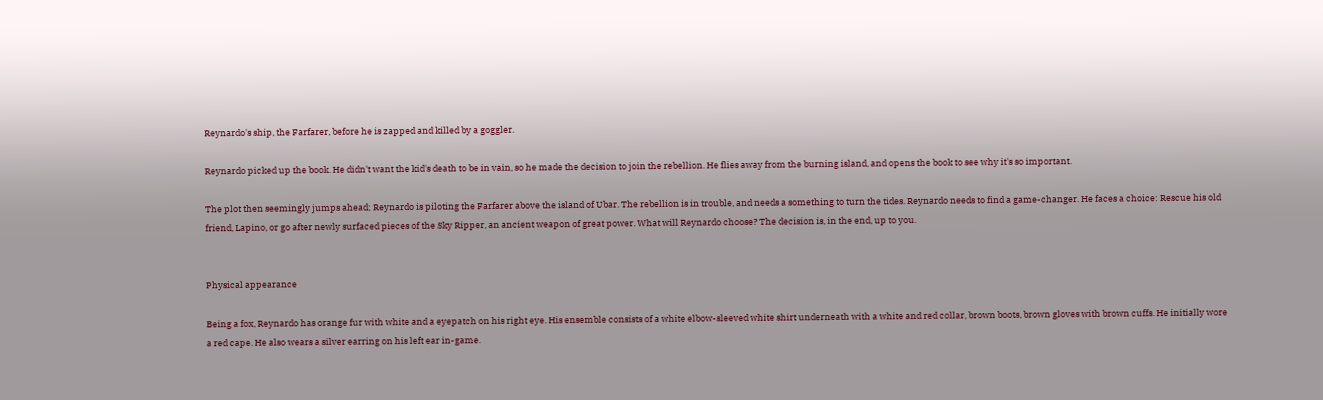Reynardo's ship, the Farfarer, before he is zapped and killed by a goggler.

Reynardo picked up the book. He didn't want the kid's death to be in vain, so he made the decision to join the rebellion. He flies away from the burning island, and opens the book to see why it's so important.

The plot then seemingly jumps ahead; Reynardo is piloting the Farfarer above the island of Ubar. The rebellion is in trouble, and needs a something to turn the tides. Reynardo needs to find a game-changer. He faces a choice: Rescue his old friend, Lapino, or go after newly surfaced pieces of the Sky Ripper, an ancient weapon of great power. What will Reynardo choose? The decision is, in the end, up to you.


Physical appearance

Being a fox, Reynardo has orange fur with white and a eyepatch on his right eye. His ensemble consists of a white elbow-sleeved white shirt underneath with a white and red collar, brown boots, brown gloves with brown cuffs. He initially wore a red cape. He also wears a silver earring on his left ear in-game.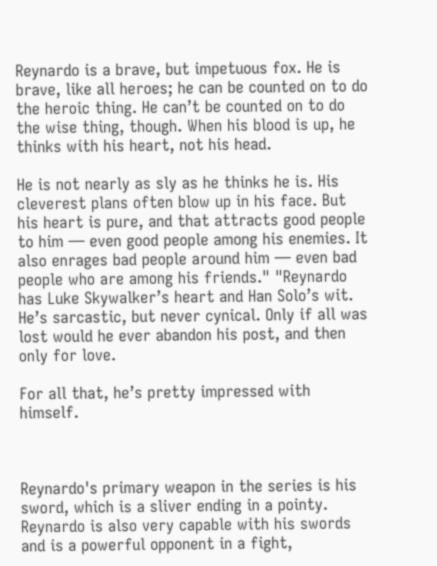Reynardo is a brave, but impetuous fox. He is brave, like all heroes; he can be counted on to do the heroic thing. He can’t be counted on to do the wise thing, though. When his blood is up, he thinks with his heart, not his head.

He is not nearly as sly as he thinks he is. His cleverest plans often blow up in his face. But his heart is pure, and that attracts good people to him — even good people among his enemies. It also enrages bad people around him — even bad people who are among his friends." "Reynardo has Luke Skywalker’s heart and Han Solo’s wit. He’s sarcastic, but never cynical. Only if all was lost would he ever abandon his post, and then only for love.

For all that, he’s pretty impressed with himself.



Reynardo's primary weapon in the series is his sword, which is a sliver ending in a pointy. Reynardo is also very capable with his swords and is a powerful opponent in a fight,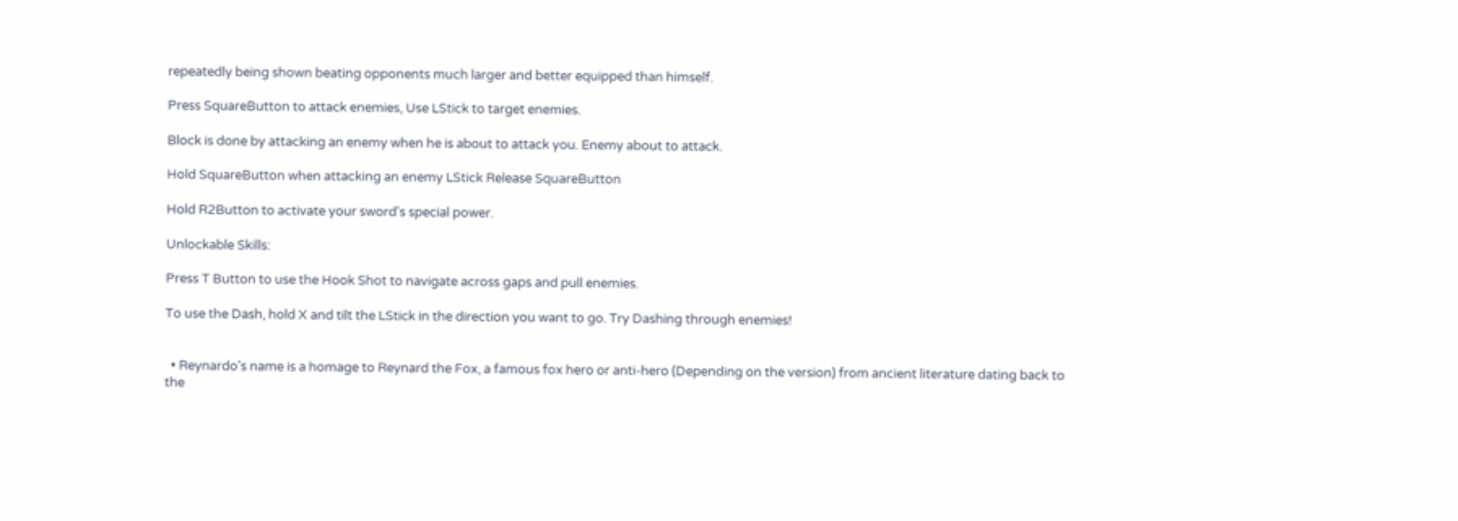repeatedly being shown beating opponents much larger and better equipped than himself.

Press SquareButton to attack enemies, Use LStick to target enemies.

Block is done by attacking an enemy when he is about to attack you. Enemy about to attack.

Hold SquareButton when attacking an enemy LStick Release SquareButton

Hold R2Button to activate your sword's special power.

Unlockable Skills:

Press T Button to use the Hook Shot to navigate across gaps and pull enemies.

To use the Dash, hold X and tilt the LStick in the direction you want to go. Try Dashing through enemies!


  • Reynardo's name is a homage to Reynard the Fox, a famous fox hero or anti-hero (Depending on the version) from ancient literature dating back to the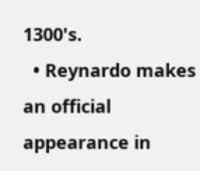1300's.
  • Reynardo makes an official appearance in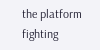the platform fighting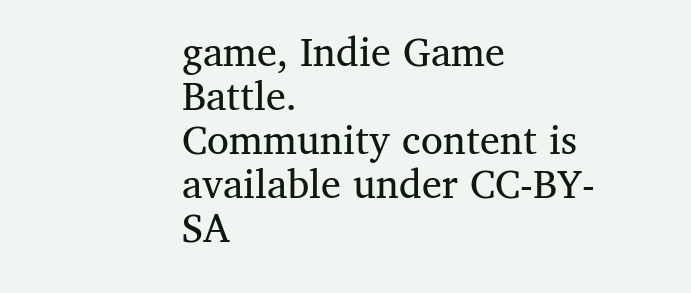game, Indie Game Battle.
Community content is available under CC-BY-SA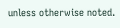unless otherwise noted.